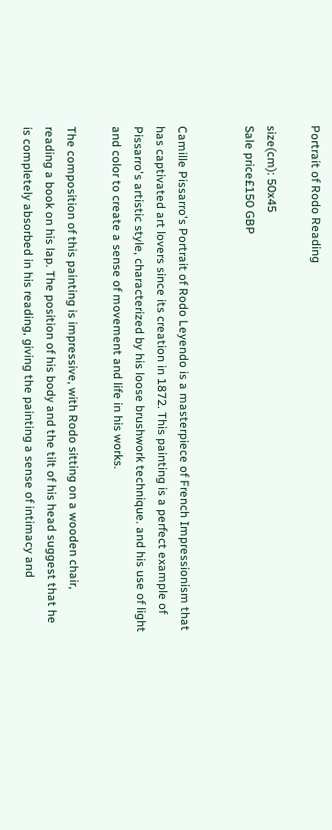Portrait of Rodo Reading

size(cm): 50x45
Sale price£150 GBP


Camille Pissarro's Portrait of Rodo Leyendo is a masterpiece of French Impressionism that has captivated art lovers since its creation in 1872. This painting is a perfect example of Pissarro's artistic style, characterized by his loose brushwork technique. and his use of light and color to create a sense of movement and life in his works.

The composition of this painting is impressive, with Rodo sitting on a wooden chair, reading a book on his lap. The position of his body and the tilt of his head suggest that he is completely absorbed in his reading, giving the painting a sense of intimacy and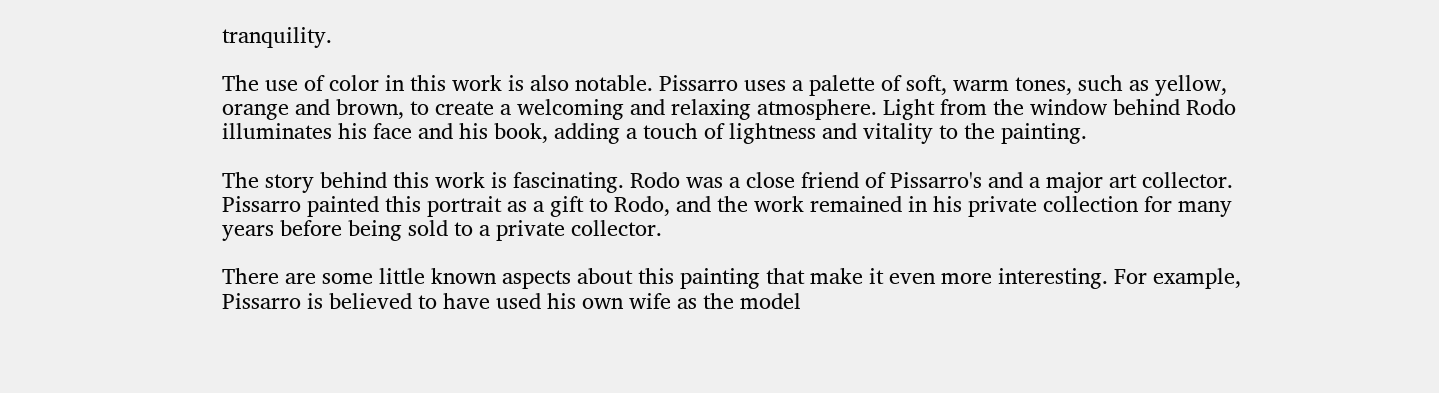tranquility.

The use of color in this work is also notable. Pissarro uses a palette of soft, warm tones, such as yellow, orange and brown, to create a welcoming and relaxing atmosphere. Light from the window behind Rodo illuminates his face and his book, adding a touch of lightness and vitality to the painting.

The story behind this work is fascinating. Rodo was a close friend of Pissarro's and a major art collector. Pissarro painted this portrait as a gift to Rodo, and the work remained in his private collection for many years before being sold to a private collector.

There are some little known aspects about this painting that make it even more interesting. For example, Pissarro is believed to have used his own wife as the model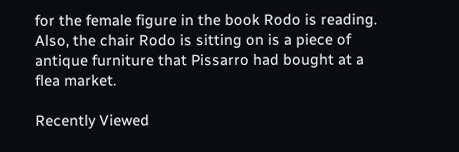for the female figure in the book Rodo is reading. Also, the chair Rodo is sitting on is a piece of antique furniture that Pissarro had bought at a flea market.

Recently Viewed